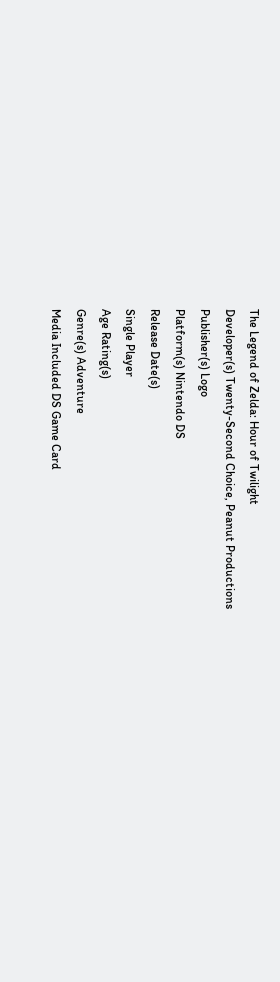The Legend of Zelda: Hour of Twilight
Developer(s) Twenty-Second Choice, Peanut Productions
Publisher(s) Logo
Platform(s) Nintendo DS
Release Date(s)
Single Player
Age Rating(s)
Genre(s) Adventure
Media Included DS Game Card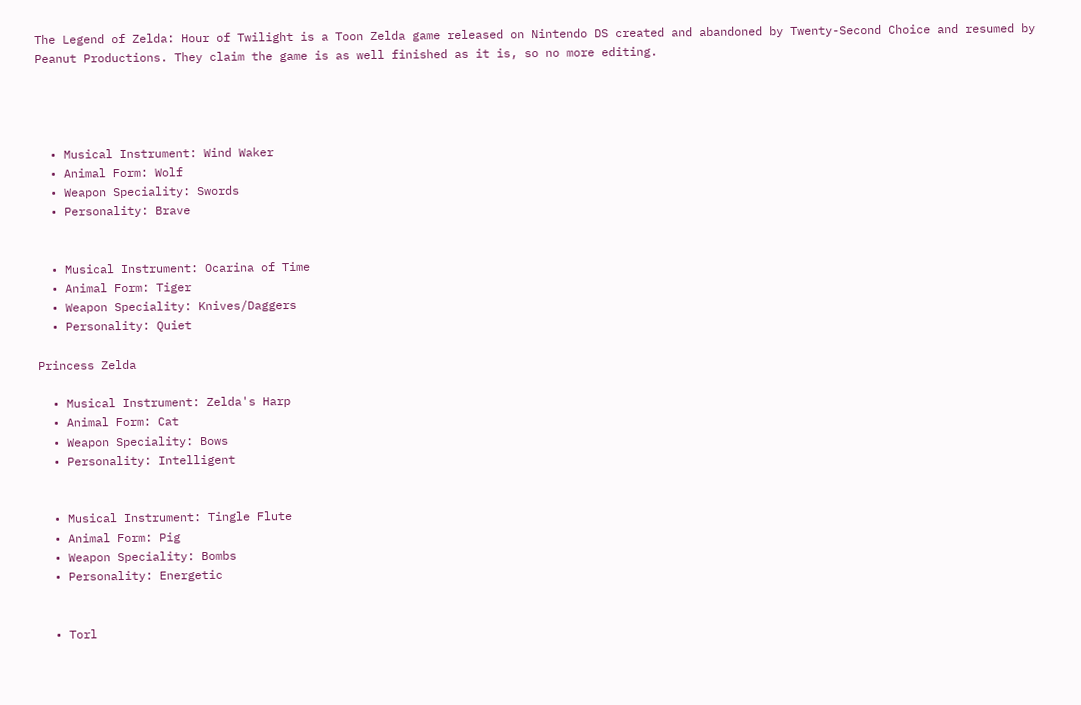The Legend of Zelda: Hour of Twilight is a Toon Zelda game released on Nintendo DS created and abandoned by Twenty-Second Choice and resumed by Peanut Productions. They claim the game is as well finished as it is, so no more editing.




  • Musical Instrument: Wind Waker
  • Animal Form: Wolf
  • Weapon Speciality: Swords
  • Personality: Brave


  • Musical Instrument: Ocarina of Time
  • Animal Form: Tiger
  • Weapon Speciality: Knives/Daggers
  • Personality: Quiet

Princess Zelda

  • Musical Instrument: Zelda's Harp
  • Animal Form: Cat
  • Weapon Speciality: Bows
  • Personality: Intelligent


  • Musical Instrument: Tingle Flute
  • Animal Form: Pig
  • Weapon Speciality: Bombs
  • Personality: Energetic


  • Torl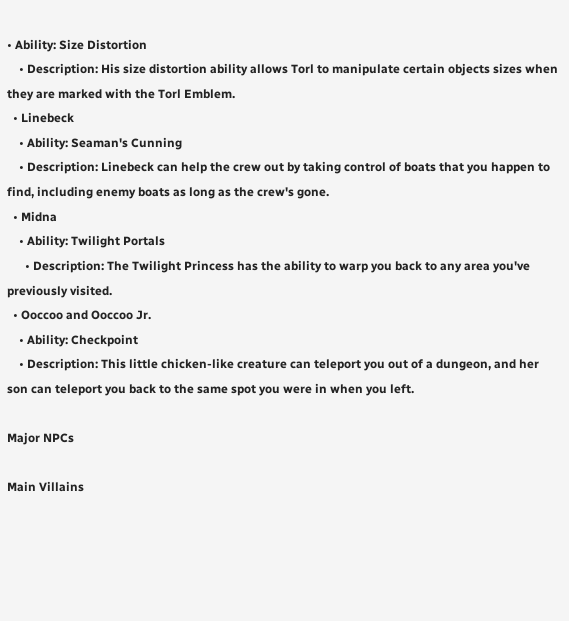• Ability: Size Distortion
    • Description: His size distortion ability allows Torl to manipulate certain objects sizes when they are marked with the Torl Emblem.
  • Linebeck
    • Ability: Seaman's Cunning
    • Description: Linebeck can help the crew out by taking control of boats that you happen to find, including enemy boats as long as the crew's gone.
  • Midna
    • Ability: Twilight Portals
      • Description: The Twilight Princess has the ability to warp you back to any area you've previously visited.
  • Ooccoo and Ooccoo Jr.
    • Ability: Checkpoint
    • Description: This little chicken-like creature can teleport you out of a dungeon, and her son can teleport you back to the same spot you were in when you left.

Major NPCs

Main Villains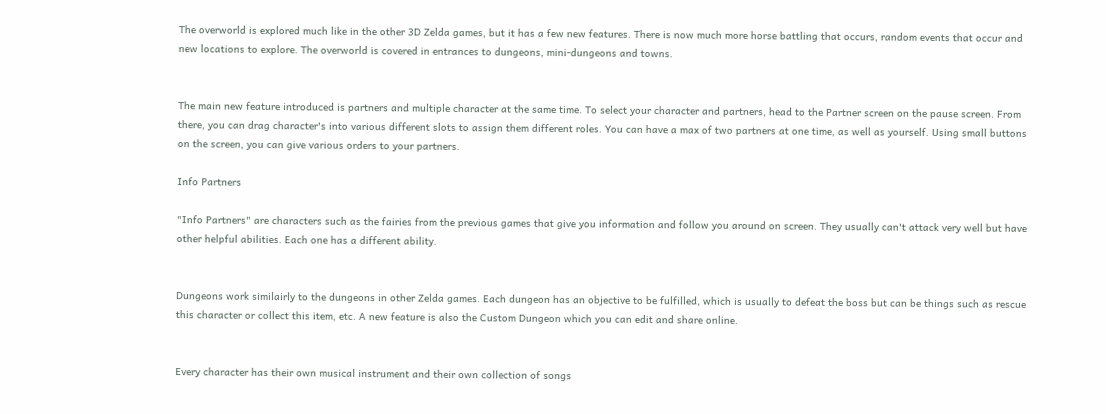The overworld is explored much like in the other 3D Zelda games, but it has a few new features. There is now much more horse battling that occurs, random events that occur and new locations to explore. The overworld is covered in entrances to dungeons, mini-dungeons and towns.


The main new feature introduced is partners and multiple character at the same time. To select your character and partners, head to the Partner screen on the pause screen. From there, you can drag character's into various different slots to assign them different roles. You can have a max of two partners at one time, as well as yourself. Using small buttons on the screen, you can give various orders to your partners.

Info Partners

"Info Partners" are characters such as the fairies from the previous games that give you information and follow you around on screen. They usually can't attack very well but have other helpful abilities. Each one has a different ability.


Dungeons work similairly to the dungeons in other Zelda games. Each dungeon has an objective to be fulfilled, which is usually to defeat the boss but can be things such as rescue this character or collect this item, etc. A new feature is also the Custom Dungeon which you can edit and share online.


Every character has their own musical instrument and their own collection of songs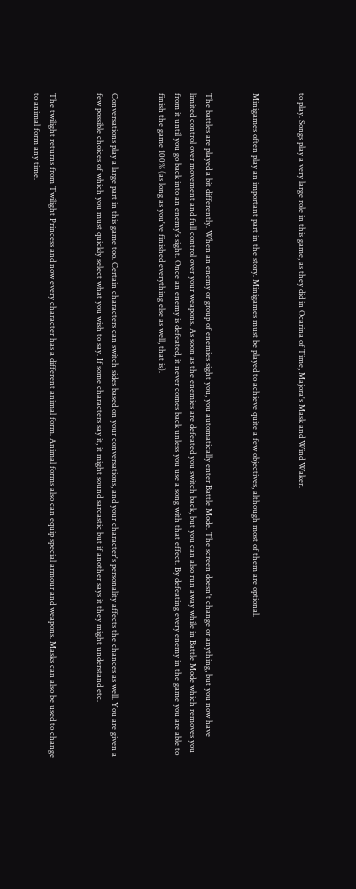to play. Songs play a very large role in this game, as they did in Ocarina of Time, Majora's Mask and Wind Waker.


Minigames often play an important part in the story. Minigames must be played to achieve quite a few objectives, although most of them are optional.


The battles are played a bit differently. When an enemy or group of enemies sight you, you automatically enter Battle Mode. The screen doesn't change or anything, but you now have limited control over movement and full control over your weapons. As soon as the enemies are defeated you switch back, but you can also run away while in Battle Mode which removes you from it until you go back into an enemy's sight. Once an enemy is defeated, it never comes back unless you use a song with that effect. By defeating every enemy in the game you are able to finish the game 100% (as long as you've finished everything else as well, that is).


Conversations play a large part in this game too. Certain characters can switch sides based on your conversations, and your character's personality affects the chances as well. You are given a few possible choices of which you must quickly select what you wish to say. If some characters say it, it might sound sarcastic but if another says it they might understand etc.


The twilight returns from Twilight Princess and now every character has a different animal form. Animal forms also can equip special armour and weapons. Masks can also be used to change to animal form any time.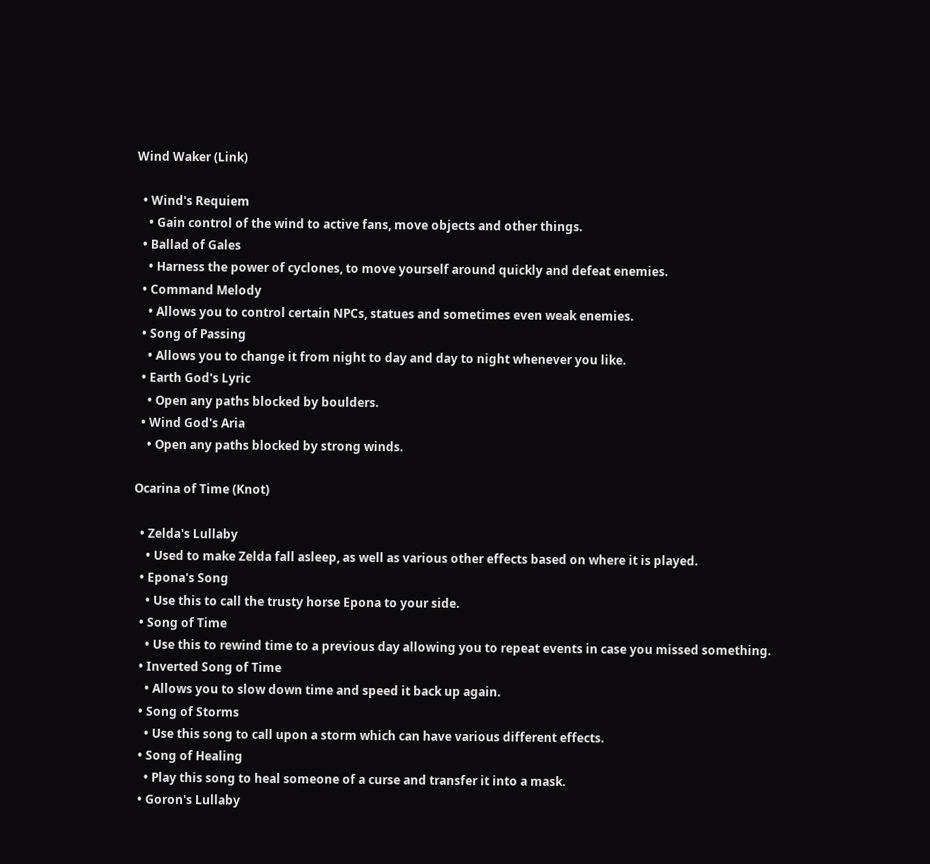Wind Waker (Link)

  • Wind's Requiem
    • Gain control of the wind to active fans, move objects and other things.
  • Ballad of Gales
    • Harness the power of cyclones, to move yourself around quickly and defeat enemies.
  • Command Melody
    • Allows you to control certain NPCs, statues and sometimes even weak enemies.
  • Song of Passing
    • Allows you to change it from night to day and day to night whenever you like.
  • Earth God's Lyric
    • Open any paths blocked by boulders.
  • Wind God's Aria
    • Open any paths blocked by strong winds.

Ocarina of Time (Knot)

  • Zelda's Lullaby
    • Used to make Zelda fall asleep, as well as various other effects based on where it is played.
  • Epona's Song
    • Use this to call the trusty horse Epona to your side.
  • Song of Time
    • Use this to rewind time to a previous day allowing you to repeat events in case you missed something.
  • Inverted Song of Time
    • Allows you to slow down time and speed it back up again.
  • Song of Storms
    • Use this song to call upon a storm which can have various different effects.
  • Song of Healing
    • Play this song to heal someone of a curse and transfer it into a mask.
  • Goron's Lullaby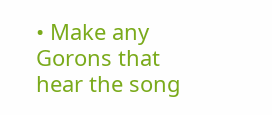• Make any Gorons that hear the song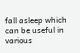fall asleep which can be useful in various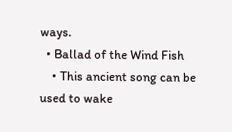ways.
  • Ballad of the Wind Fish
    • This ancient song can be used to wake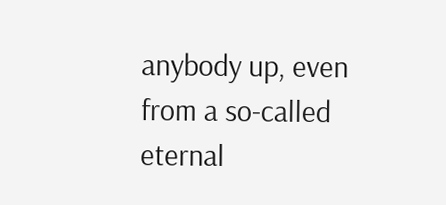anybody up, even from a so-called eternal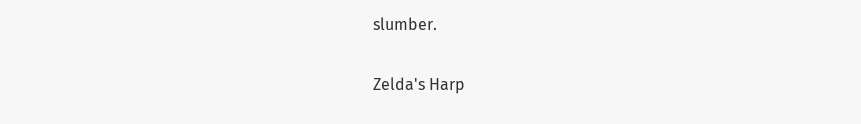slumber.

Zelda's Harp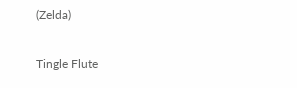(Zelda)

Tingle Flute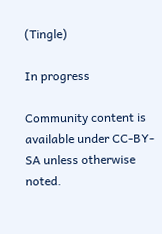(Tingle)

In progress

Community content is available under CC-BY-SA unless otherwise noted.